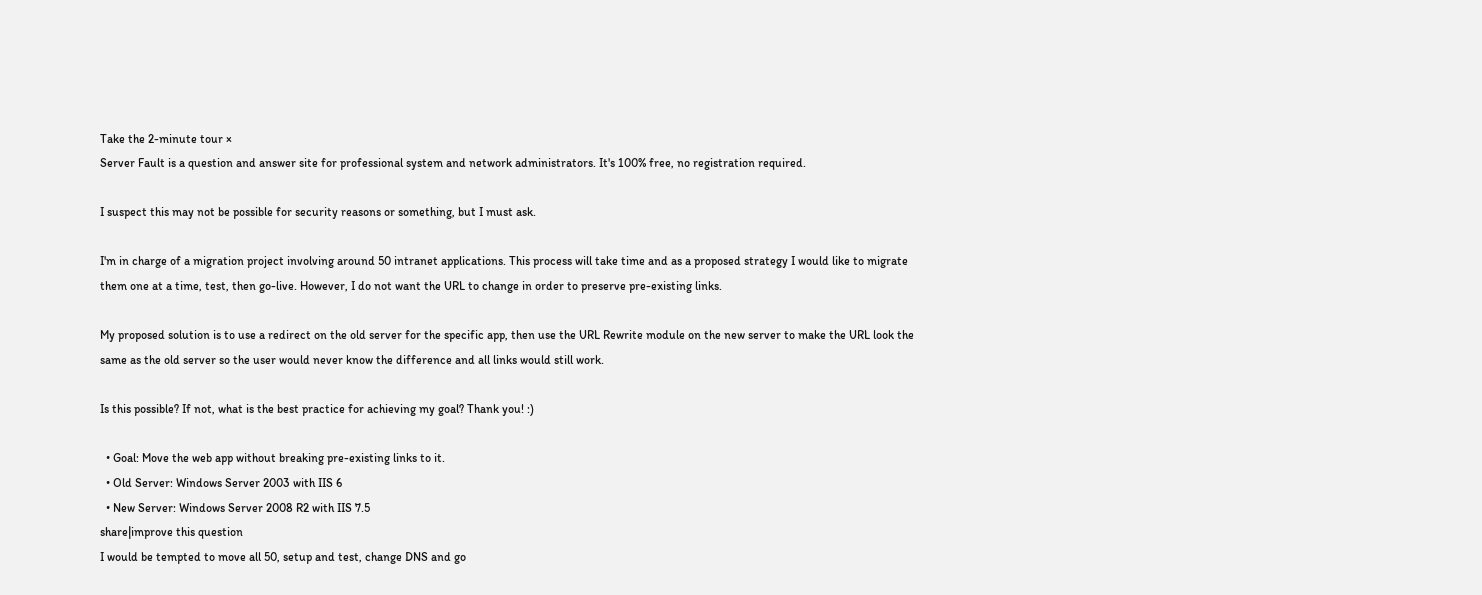Take the 2-minute tour ×
Server Fault is a question and answer site for professional system and network administrators. It's 100% free, no registration required.

I suspect this may not be possible for security reasons or something, but I must ask.

I'm in charge of a migration project involving around 50 intranet applications. This process will take time and as a proposed strategy I would like to migrate them one at a time, test, then go-live. However, I do not want the URL to change in order to preserve pre-existing links.

My proposed solution is to use a redirect on the old server for the specific app, then use the URL Rewrite module on the new server to make the URL look the same as the old server so the user would never know the difference and all links would still work.

Is this possible? If not, what is the best practice for achieving my goal? Thank you! :)

  • Goal: Move the web app without breaking pre-existing links to it.
  • Old Server: Windows Server 2003 with IIS 6
  • New Server: Windows Server 2008 R2 with IIS 7.5
share|improve this question
I would be tempted to move all 50, setup and test, change DNS and go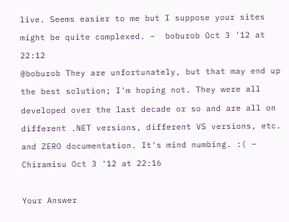live. Seems easier to me but I suppose your sites might be quite complexed. –  boburob Oct 3 '12 at 22:12
@boburob They are unfortunately, but that may end up the best solution; I'm hoping not. They were all developed over the last decade or so and are all on different .NET versions, different VS versions, etc. and ZERO documentation. It's mind numbing. :( –  Chiramisu Oct 3 '12 at 22:16

Your Answer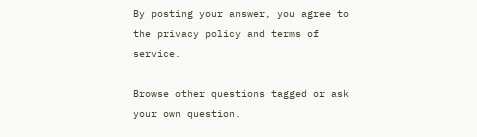By posting your answer, you agree to the privacy policy and terms of service.

Browse other questions tagged or ask your own question.